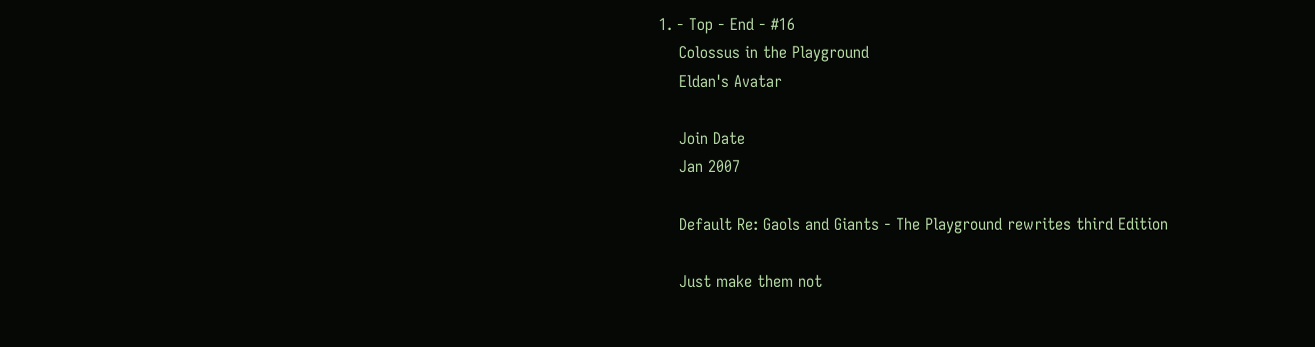1. - Top - End - #16
    Colossus in the Playground
    Eldan's Avatar

    Join Date
    Jan 2007

    Default Re: Gaols and Giants - The Playground rewrites third Edition

    Just make them not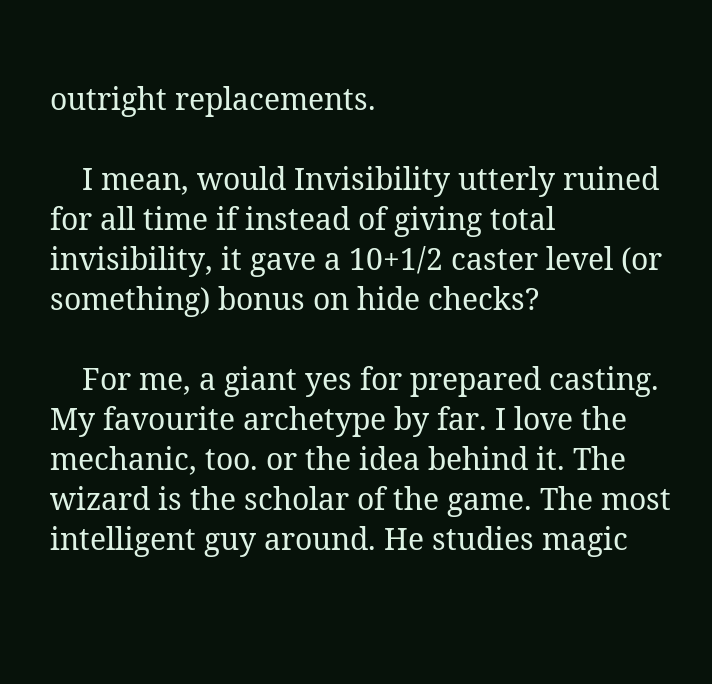outright replacements.

    I mean, would Invisibility utterly ruined for all time if instead of giving total invisibility, it gave a 10+1/2 caster level (or something) bonus on hide checks?

    For me, a giant yes for prepared casting. My favourite archetype by far. I love the mechanic, too. or the idea behind it. The wizard is the scholar of the game. The most intelligent guy around. He studies magic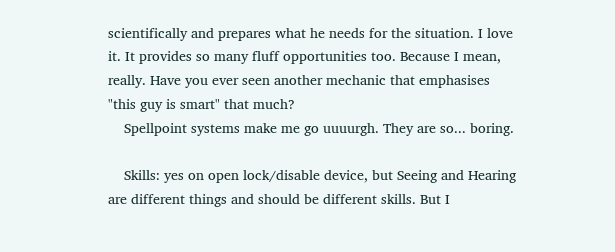scientifically and prepares what he needs for the situation. I love it. It provides so many fluff opportunities too. Because I mean, really. Have you ever seen another mechanic that emphasises "this guy is smart" that much?
    Spellpoint systems make me go uuuurgh. They are so... boring.

    Skills: yes on open lock/disable device, but Seeing and Hearing are different things and should be different skills. But I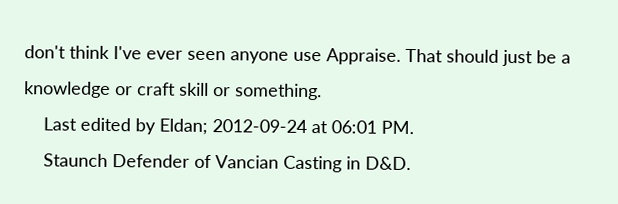don't think I've ever seen anyone use Appraise. That should just be a knowledge or craft skill or something.
    Last edited by Eldan; 2012-09-24 at 06:01 PM.
    Staunch Defender of Vancian Casting in D&D.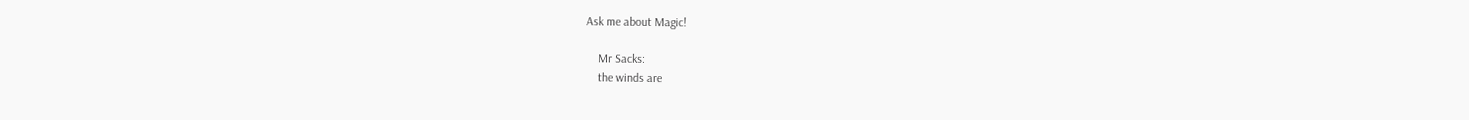Ask me about Magic!

    Mr Sacks:
    the winds are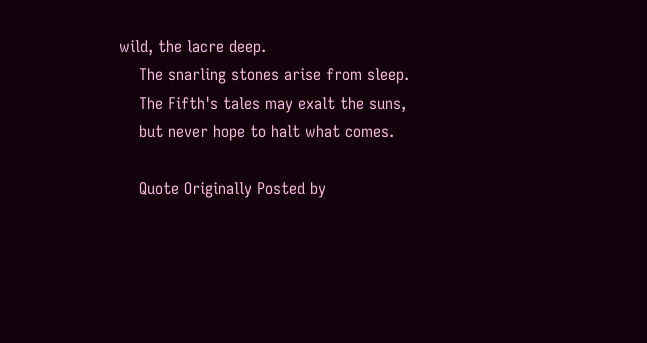wild, the lacre deep.
    The snarling stones arise from sleep.
    The Fifth's tales may exalt the suns,
    but never hope to halt what comes.

    Quote Originally Posted by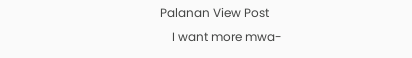Palanan View Post
    I want more mwa-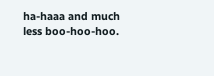ha-haaa and much less boo-hoo-hoo.